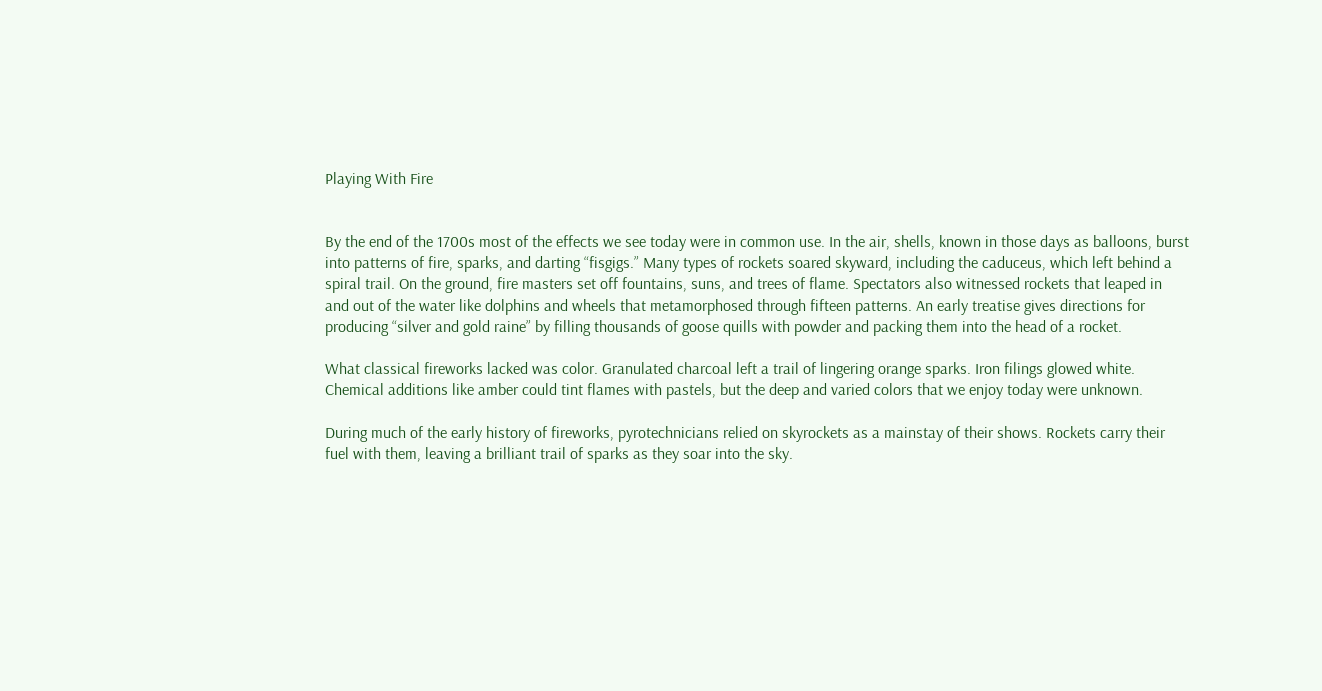Playing With Fire


By the end of the 1700s most of the effects we see today were in common use. In the air, shells, known in those days as balloons, burst into patterns of fire, sparks, and darting “fisgigs.” Many types of rockets soared skyward, including the caduceus, which left behind a spiral trail. On the ground, fire masters set off fountains, suns, and trees of flame. Spectators also witnessed rockets that leaped in and out of the water like dolphins and wheels that metamorphosed through fifteen patterns. An early treatise gives directions for producing “silver and gold raine” by filling thousands of goose quills with powder and packing them into the head of a rocket.

What classical fireworks lacked was color. Granulated charcoal left a trail of lingering orange sparks. Iron filings glowed white. Chemical additions like amber could tint flames with pastels, but the deep and varied colors that we enjoy today were unknown.

During much of the early history of fireworks, pyrotechnicians relied on skyrockets as a mainstay of their shows. Rockets carry their fuel with them, leaving a brilliant trail of sparks as they soar into the sky.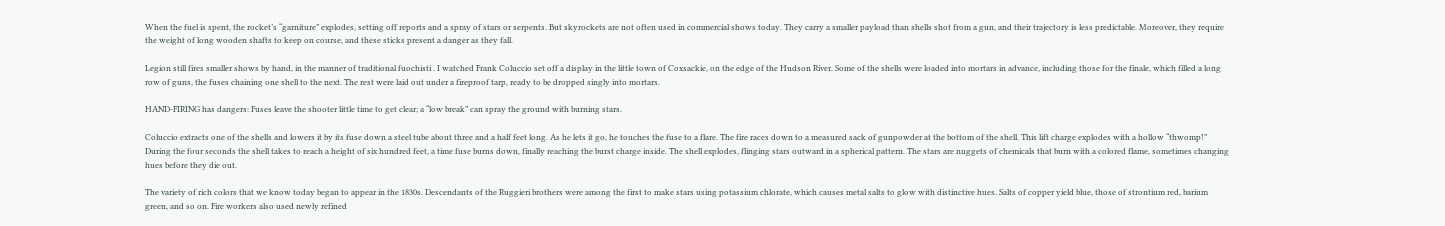When the fuel is spent, the rocket’s “garniture” explodes, setting off reports and a spray of stars or serpents. But skyrockets are not often used in commercial shows today. They carry a smaller payload than shells shot from a gun, and their trajectory is less predictable. Moreover, they require the weight of long wooden shafts to keep on course, and these sticks present a danger as they fall.

Legion still fires smaller shows by hand, in the manner of traditional fuochisti . I watched Frank Coluccio set off a display in the little town of Coxsackie, on the edge of the Hudson River. Some of the shells were loaded into mortars in advance, including those for the finale, which filled a long row of guns, the fuses chaining one shell to the next. The rest were laid out under a fireproof tarp, ready to be dropped singly into mortars.

HAND-FIRING has dangers: Fuses leave the shooter little time to get clear; a “low break” can spray the ground with burning stars.

Coluccio extracts one of the shells and lowers it by its fuse down a steel tube about three and a half feet long. As he lets it go, he touches the fuse to a flare. The fire races down to a measured sack of gunpowder at the bottom of the shell. This lift charge explodes with a hollow “thwomp!” During the four seconds the shell takes to reach a height of six hundred feet, a time fuse burns down, finally reaching the burst charge inside. The shell explodes, flinging stars outward in a spherical pattern. The stars are nuggets of chemicals that burn with a colored flame, sometimes changing hues before they die out.

The variety of rich colors that we know today began to appear in the 1830s. Descendants of the Ruggieri brothers were among the first to make stars using potassium chlorate, which causes metal salts to glow with distinctive hues. Salts of copper yield blue, those of strontium red, barium green, and so on. Fire workers also used newly refined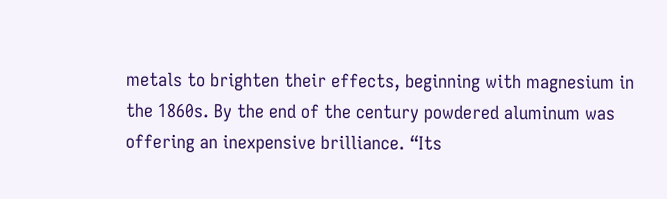metals to brighten their effects, beginning with magnesium in the 1860s. By the end of the century powdered aluminum was offering an inexpensive brilliance. “Its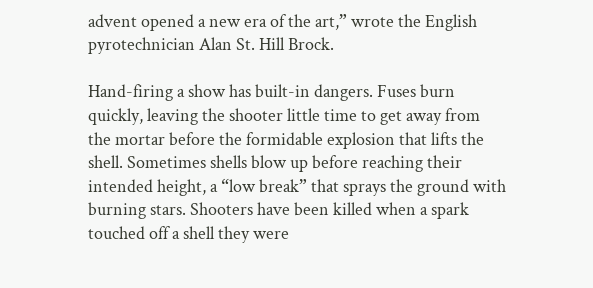advent opened a new era of the art,” wrote the English pyrotechnician Alan St. Hill Brock.

Hand-firing a show has built-in dangers. Fuses burn quickly, leaving the shooter little time to get away from the mortar before the formidable explosion that lifts the shell. Sometimes shells blow up before reaching their intended height, a “low break” that sprays the ground with burning stars. Shooters have been killed when a spark touched off a shell they were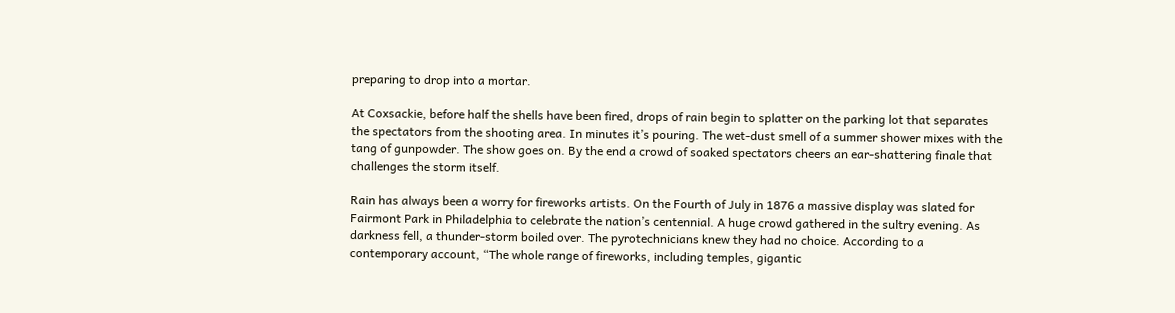preparing to drop into a mortar.

At Coxsackie, before half the shells have been fired, drops of rain begin to splatter on the parking lot that separates the spectators from the shooting area. In minutes it’s pouring. The wet-dust smell of a summer shower mixes with the tang of gunpowder. The show goes on. By the end a crowd of soaked spectators cheers an ear-shattering finale that challenges the storm itself.

Rain has always been a worry for fireworks artists. On the Fourth of July in 1876 a massive display was slated for Fairmont Park in Philadelphia to celebrate the nation’s centennial. A huge crowd gathered in the sultry evening. As darkness fell, a thunder-storm boiled over. The pyrotechnicians knew they had no choice. According to a contemporary account, “The whole range of fireworks, including temples, gigantic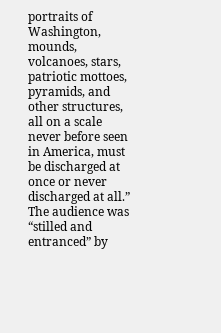portraits of Washington, mounds, volcanoes, stars, patriotic mottoes, pyramids, and other structures, all on a scale never before seen in America, must be discharged at once or never discharged at all.” The audience was “stilled and entranced” by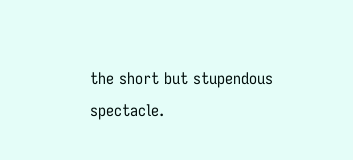the short but stupendous spectacle.